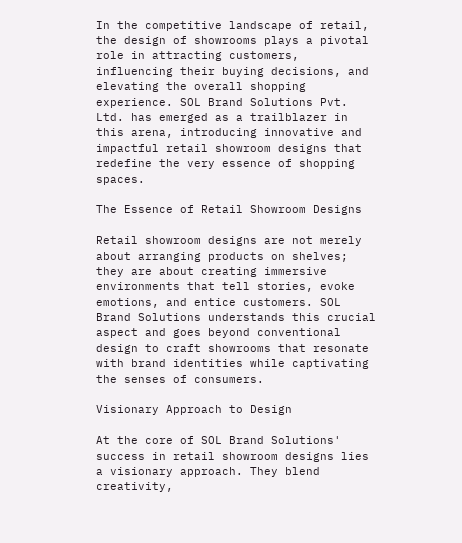In the competitive landscape of retail, the design of showrooms plays a pivotal role in attracting customers, influencing their buying decisions, and elevating the overall shopping experience. SOL Brand Solutions Pvt. Ltd. has emerged as a trailblazer in this arena, introducing innovative and impactful retail showroom designs that redefine the very essence of shopping spaces.

The Essence of Retail Showroom Designs

Retail showroom designs are not merely about arranging products on shelves; they are about creating immersive environments that tell stories, evoke emotions, and entice customers. SOL Brand Solutions understands this crucial aspect and goes beyond conventional design to craft showrooms that resonate with brand identities while captivating the senses of consumers.

Visionary Approach to Design

At the core of SOL Brand Solutions' success in retail showroom designs lies a visionary approach. They blend creativity,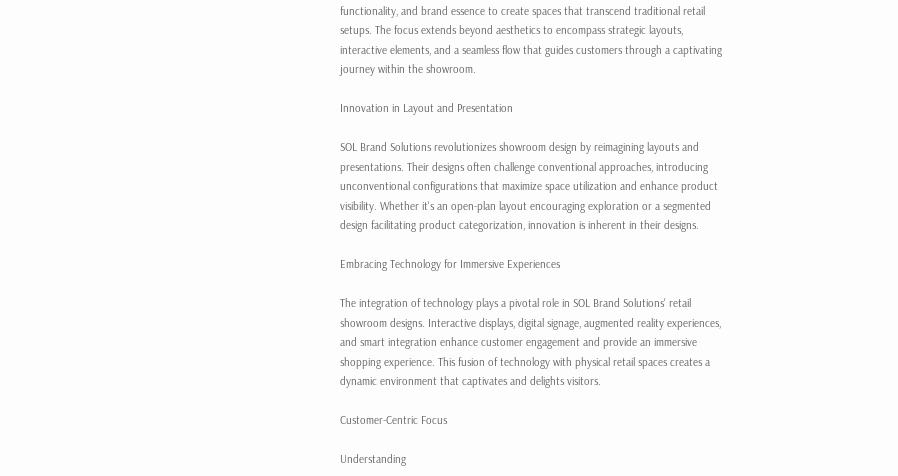functionality, and brand essence to create spaces that transcend traditional retail setups. The focus extends beyond aesthetics to encompass strategic layouts, interactive elements, and a seamless flow that guides customers through a captivating journey within the showroom.

Innovation in Layout and Presentation

SOL Brand Solutions revolutionizes showroom design by reimagining layouts and presentations. Their designs often challenge conventional approaches, introducing unconventional configurations that maximize space utilization and enhance product visibility. Whether it's an open-plan layout encouraging exploration or a segmented design facilitating product categorization, innovation is inherent in their designs.

Embracing Technology for Immersive Experiences

The integration of technology plays a pivotal role in SOL Brand Solutions' retail showroom designs. Interactive displays, digital signage, augmented reality experiences, and smart integration enhance customer engagement and provide an immersive shopping experience. This fusion of technology with physical retail spaces creates a dynamic environment that captivates and delights visitors.

Customer-Centric Focus

Understanding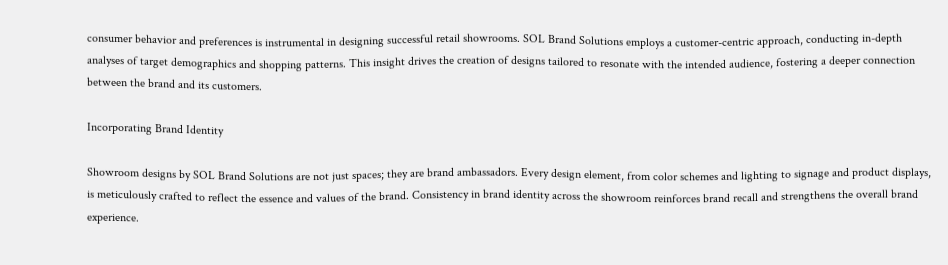consumer behavior and preferences is instrumental in designing successful retail showrooms. SOL Brand Solutions employs a customer-centric approach, conducting in-depth analyses of target demographics and shopping patterns. This insight drives the creation of designs tailored to resonate with the intended audience, fostering a deeper connection between the brand and its customers.

Incorporating Brand Identity

Showroom designs by SOL Brand Solutions are not just spaces; they are brand ambassadors. Every design element, from color schemes and lighting to signage and product displays, is meticulously crafted to reflect the essence and values of the brand. Consistency in brand identity across the showroom reinforces brand recall and strengthens the overall brand experience.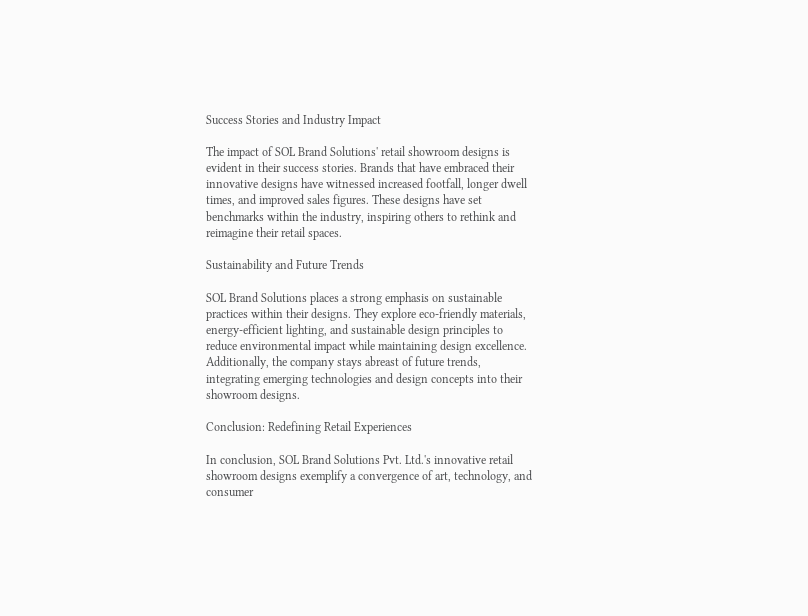Success Stories and Industry Impact

The impact of SOL Brand Solutions' retail showroom designs is evident in their success stories. Brands that have embraced their innovative designs have witnessed increased footfall, longer dwell times, and improved sales figures. These designs have set benchmarks within the industry, inspiring others to rethink and reimagine their retail spaces.

Sustainability and Future Trends

SOL Brand Solutions places a strong emphasis on sustainable practices within their designs. They explore eco-friendly materials, energy-efficient lighting, and sustainable design principles to reduce environmental impact while maintaining design excellence. Additionally, the company stays abreast of future trends, integrating emerging technologies and design concepts into their showroom designs.

Conclusion: Redefining Retail Experiences

In conclusion, SOL Brand Solutions Pvt. Ltd.'s innovative retail showroom designs exemplify a convergence of art, technology, and consumer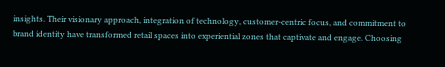insights. Their visionary approach, integration of technology, customer-centric focus, and commitment to brand identity have transformed retail spaces into experiential zones that captivate and engage. Choosing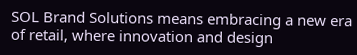SOL Brand Solutions means embracing a new era of retail, where innovation and design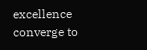excellence converge to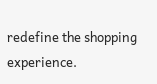redefine the shopping experience.